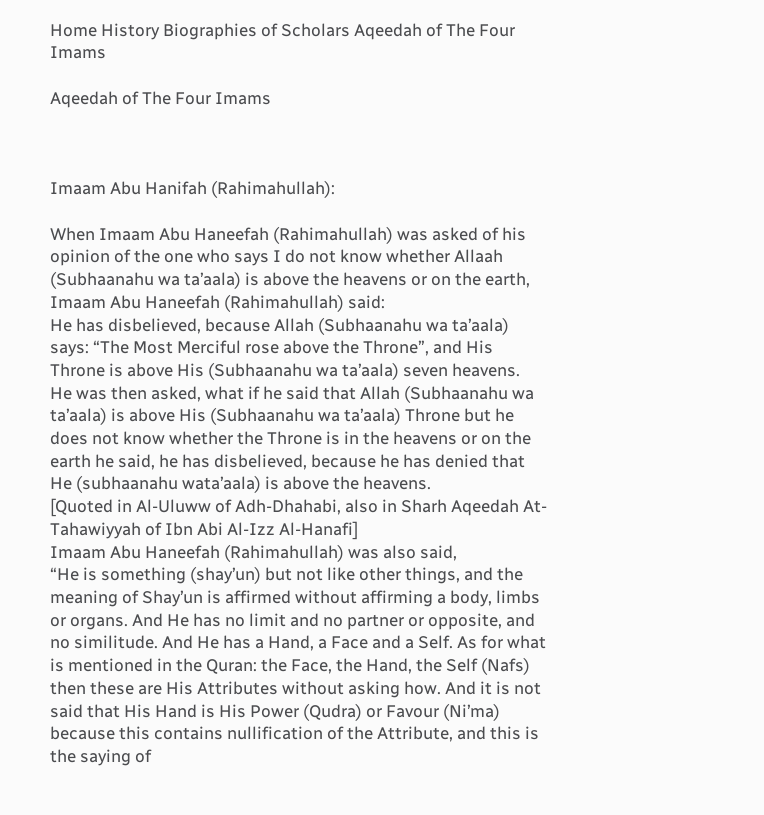Home History Biographies of Scholars Aqeedah of The Four Imams

Aqeedah of The Four Imams



Imaam Abu Hanifah (Rahimahullah):

When Imaam Abu Haneefah (Rahimahullah) was asked of his opinion of the one who says I do not know whether Allaah (Subhaanahu wa ta’aala) is above the heavens or on the earth, Imaam Abu Haneefah (Rahimahullah) said:
He has disbelieved, because Allah (Subhaanahu wa ta’aala) says: “The Most Merciful rose above the Throne”, and His Throne is above His (Subhaanahu wa ta’aala) seven heavens.
He was then asked, what if he said that Allah (Subhaanahu wa ta’aala) is above His (Subhaanahu wa ta’aala) Throne but he does not know whether the Throne is in the heavens or on the earth he said, he has disbelieved, because he has denied that He (subhaanahu wata’aala) is above the heavens.
[Quoted in Al-Uluww of Adh-Dhahabi, also in Sharh Aqeedah At-Tahawiyyah of Ibn Abi Al-Izz Al-Hanafi]
Imaam Abu Haneefah (Rahimahullah) was also said,
“He is something (shay’un) but not like other things, and the meaning of Shay’un is affirmed without affirming a body, limbs or organs. And He has no limit and no partner or opposite, and no similitude. And He has a Hand, a Face and a Self. As for what is mentioned in the Quran: the Face, the Hand, the Self (Nafs) then these are His Attributes without asking how. And it is not said that His Hand is His Power (Qudra) or Favour (Ni’ma) because this contains nullification of the Attribute, and this is the saying of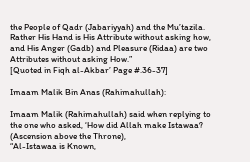the People of Qadr (Jabariyyah) and the Mu’tazila. Rather His Hand is His Attribute without asking how, and His Anger (Gadb) and Pleasure (Ridaa) are two Attributes without asking How.”
[Quoted in Fiqh al-Akbar’ Page #.36-37]

Imaam Malik Bin Anas (Rahimahullah):

Imaam Malik (Rahimahullah) said when replying to the one who asked, ‘How did Allah make Istawaa? (Ascension above the Throne),
“Al-Istawaa is Known,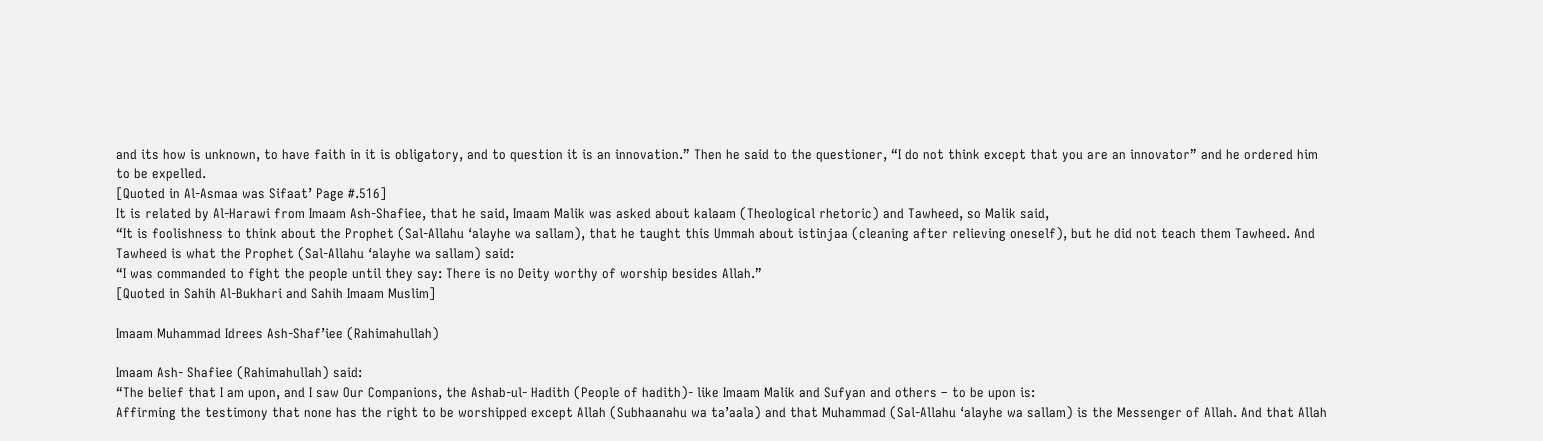and its how is unknown, to have faith in it is obligatory, and to question it is an innovation.” Then he said to the questioner, “I do not think except that you are an innovator” and he ordered him
to be expelled.
[Quoted in Al-Asmaa was Sifaat’ Page #.516]
It is related by Al-Harawi from Imaam Ash-Shafiee, that he said, Imaam Malik was asked about kalaam (Theological rhetoric) and Tawheed, so Malik said,
“It is foolishness to think about the Prophet (Sal-Allahu ‘alayhe wa sallam), that he taught this Ummah about istinjaa (cleaning after relieving oneself), but he did not teach them Tawheed. And Tawheed is what the Prophet (Sal-Allahu ‘alayhe wa sallam) said:
“I was commanded to fight the people until they say: There is no Deity worthy of worship besides Allah.”
[Quoted in Sahih Al-Bukhari and Sahih Imaam Muslim]

Imaam Muhammad Idrees Ash-Shaf’iee (Rahimahullah)

Imaam Ash- Shafiee (Rahimahullah) said:
“The belief that I am upon, and I saw Our Companions, the Ashab-ul- Hadith (People of hadith)- like Imaam Malik and Sufyan and others – to be upon is:
Affirming the testimony that none has the right to be worshipped except Allah (Subhaanahu wa ta’aala) and that Muhammad (Sal-Allahu ‘alayhe wa sallam) is the Messenger of Allah. And that Allah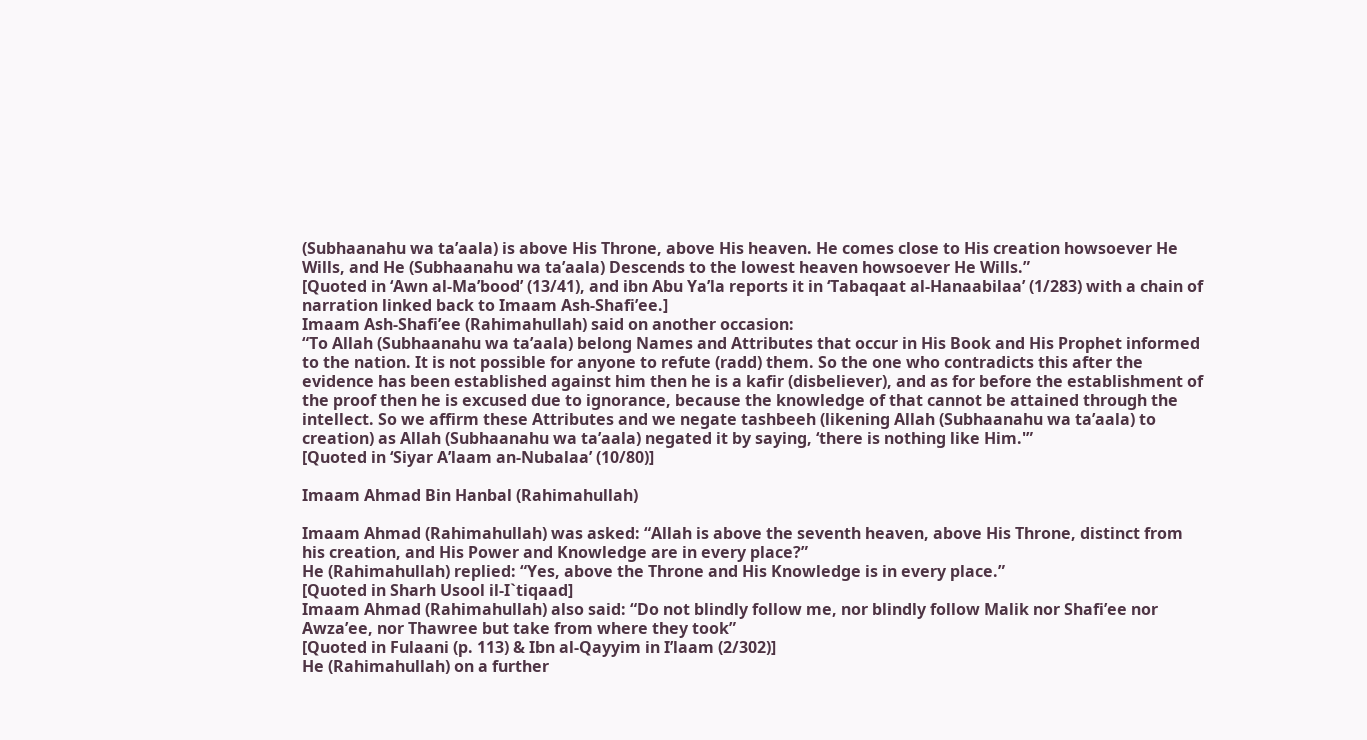(Subhaanahu wa ta’aala) is above His Throne, above His heaven. He comes close to His creation howsoever He Wills, and He (Subhaanahu wa ta’aala) Descends to the lowest heaven howsoever He Wills.”
[Quoted in ‘Awn al-Ma’bood’ (13/41), and ibn Abu Ya’la reports it in ‘Tabaqaat al-Hanaabilaa’ (1/283) with a chain of narration linked back to Imaam Ash-Shafi’ee.]
Imaam Ash-Shafi’ee (Rahimahullah) said on another occasion:
“To Allah (Subhaanahu wa ta’aala) belong Names and Attributes that occur in His Book and His Prophet informed to the nation. It is not possible for anyone to refute (radd) them. So the one who contradicts this after the evidence has been established against him then he is a kafir (disbeliever), and as for before the establishment of the proof then he is excused due to ignorance, because the knowledge of that cannot be attained through the intellect. So we affirm these Attributes and we negate tashbeeh (likening Allah (Subhaanahu wa ta’aala) to creation) as Allah (Subhaanahu wa ta’aala) negated it by saying, ‘there is nothing like Him.'”
[Quoted in ‘Siyar A’laam an-Nubalaa’ (10/80)]

Imaam Ahmad Bin Hanbal (Rahimahullah)

Imaam Ahmad (Rahimahullah) was asked: “Allah is above the seventh heaven, above His Throne, distinct from his creation, and His Power and Knowledge are in every place?”
He (Rahimahullah) replied: “Yes, above the Throne and His Knowledge is in every place.”
[Quoted in Sharh Usool il-I`tiqaad]
Imaam Ahmad (Rahimahullah) also said: “Do not blindly follow me, nor blindly follow Malik nor Shafi’ee nor Awza’ee, nor Thawree but take from where they took”
[Quoted in Fulaani (p. 113) & Ibn al-Qayyim in I’laam (2/302)]
He (Rahimahullah) on a further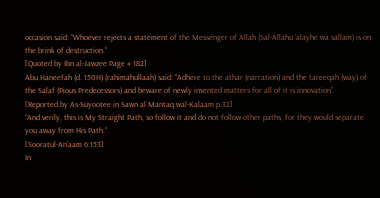occasion said: “Whoever rejects a statement of the Messenger of Allah (Sal-Allahu ‘alayhe wa sallam) is on the brink of destruction.”
[Quoted by Ibn al-Jawzee Page # 182]
Abu Haneefah (d. 150H) (rahimahullaah) said: “Adhere to the athar (narration) and the tareeqah (way) of the Salaf (Pious Predecessors) and beware of newly invented matters for all of it is innovation”
[Reported by As-Suyootee in Sawn al Mantaq wal-Kalaam p.32]
“And verily, this is My Straight Path, so follow it and do not follow other paths, for they would separate you away from His Path.”
[Sooratul-An’aam 6:153]
In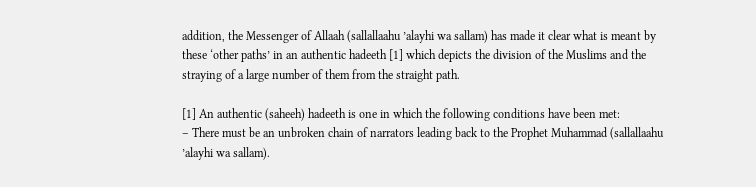addition, the Messenger of Allaah (sallallaahu ’alayhi wa sallam) has made it clear what is meant by these ‘other paths’ in an authentic hadeeth [1] which depicts the division of the Muslims and the straying of a large number of them from the straight path.

[1] An authentic (saheeh) hadeeth is one in which the following conditions have been met:
– There must be an unbroken chain of narrators leading back to the Prophet Muhammad (sallallaahu ’alayhi wa sallam).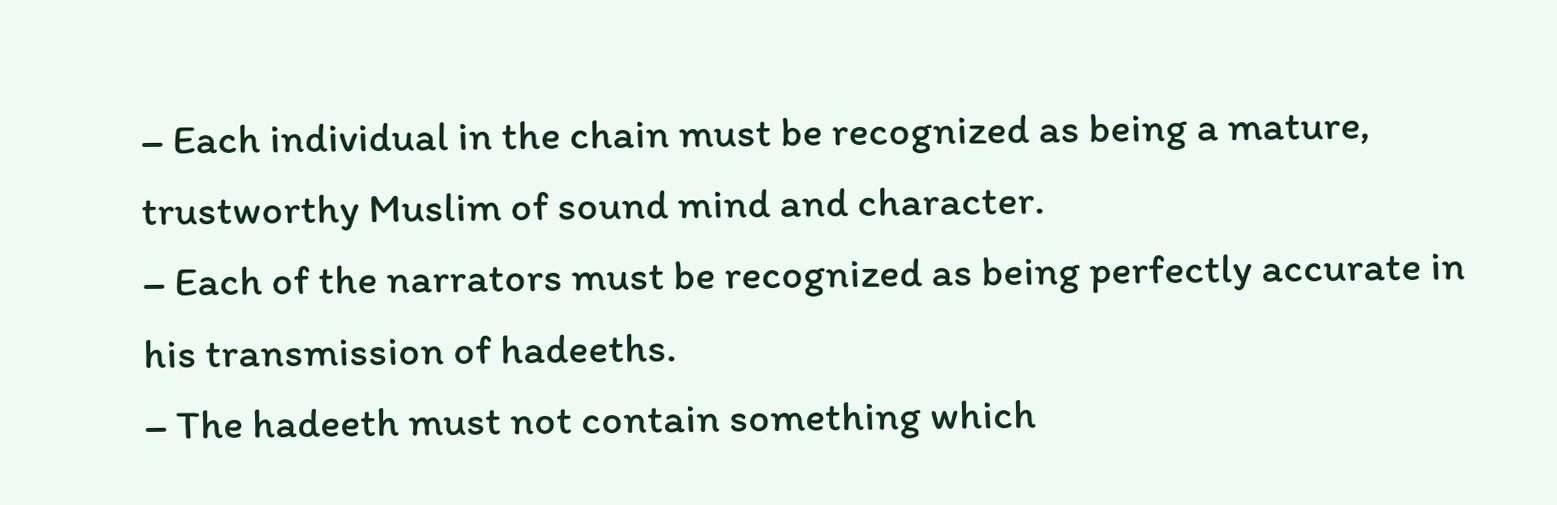– Each individual in the chain must be recognized as being a mature, trustworthy Muslim of sound mind and character.
– Each of the narrators must be recognized as being perfectly accurate in his transmission of hadeeths.
– The hadeeth must not contain something which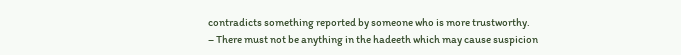contradicts something reported by someone who is more trustworthy.
– There must not be anything in the hadeeth which may cause suspicion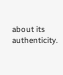about its authenticity.